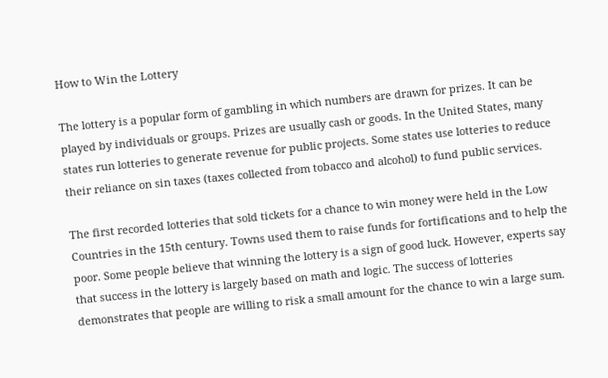How to Win the Lottery

The lottery is a popular form of gambling in which numbers are drawn for prizes. It can be played by individuals or groups. Prizes are usually cash or goods. In the United States, many states run lotteries to generate revenue for public projects. Some states use lotteries to reduce their reliance on sin taxes (taxes collected from tobacco and alcohol) to fund public services.

The first recorded lotteries that sold tickets for a chance to win money were held in the Low Countries in the 15th century. Towns used them to raise funds for fortifications and to help the poor. Some people believe that winning the lottery is a sign of good luck. However, experts say that success in the lottery is largely based on math and logic. The success of lotteries demonstrates that people are willing to risk a small amount for the chance to win a large sum.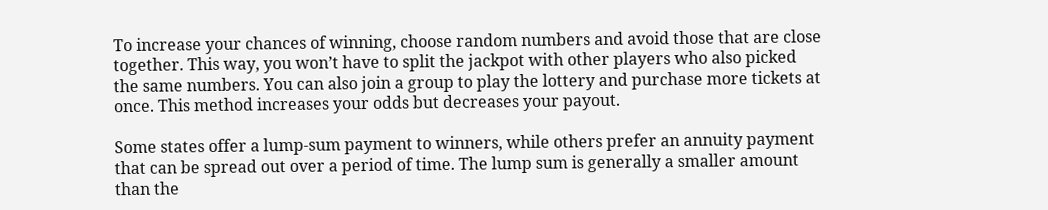To increase your chances of winning, choose random numbers and avoid those that are close together. This way, you won’t have to split the jackpot with other players who also picked the same numbers. You can also join a group to play the lottery and purchase more tickets at once. This method increases your odds but decreases your payout.

Some states offer a lump-sum payment to winners, while others prefer an annuity payment that can be spread out over a period of time. The lump sum is generally a smaller amount than the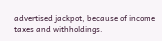advertised jackpot, because of income taxes and withholdings.